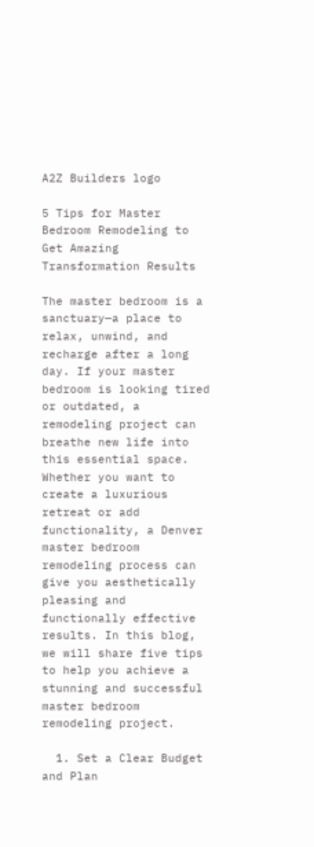A2Z Builders logo

5 Tips for Master Bedroom Remodeling to Get Amazing Transformation Results

The master bedroom is a sanctuary—a place to relax, unwind, and recharge after a long day. If your master bedroom is looking tired or outdated, a remodeling project can breathe new life into this essential space. Whether you want to create a luxurious retreat or add functionality, a Denver master bedroom remodeling process can give you aesthetically pleasing and functionally effective results. In this blog, we will share five tips to help you achieve a stunning and successful master bedroom remodeling project.

  1. Set a Clear Budget and Plan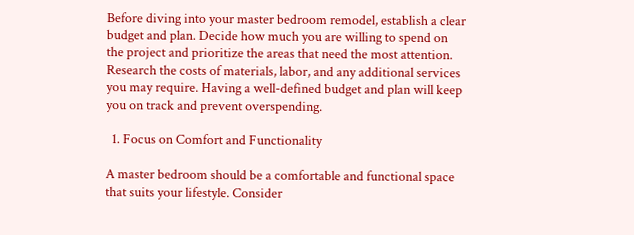Before diving into your master bedroom remodel, establish a clear budget and plan. Decide how much you are willing to spend on the project and prioritize the areas that need the most attention. Research the costs of materials, labor, and any additional services you may require. Having a well-defined budget and plan will keep you on track and prevent overspending.

  1. Focus on Comfort and Functionality

A master bedroom should be a comfortable and functional space that suits your lifestyle. Consider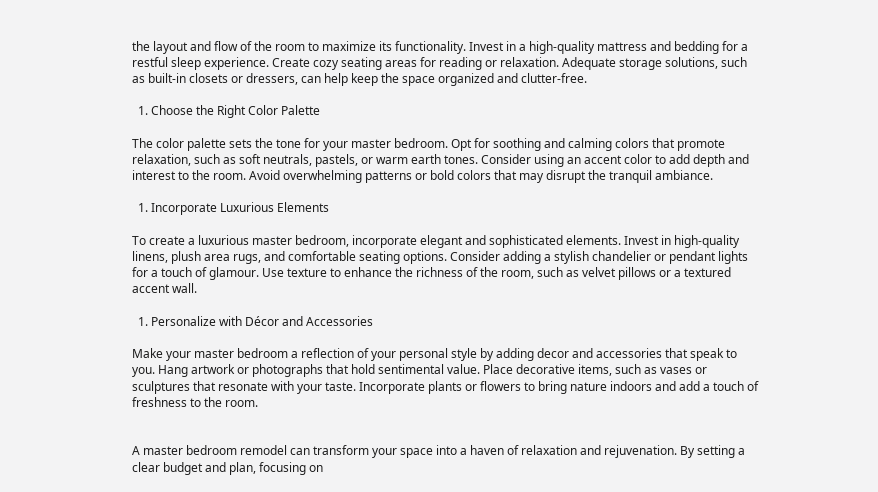the layout and flow of the room to maximize its functionality. Invest in a high-quality mattress and bedding for a restful sleep experience. Create cozy seating areas for reading or relaxation. Adequate storage solutions, such as built-in closets or dressers, can help keep the space organized and clutter-free.

  1. Choose the Right Color Palette

The color palette sets the tone for your master bedroom. Opt for soothing and calming colors that promote relaxation, such as soft neutrals, pastels, or warm earth tones. Consider using an accent color to add depth and interest to the room. Avoid overwhelming patterns or bold colors that may disrupt the tranquil ambiance.

  1. Incorporate Luxurious Elements

To create a luxurious master bedroom, incorporate elegant and sophisticated elements. Invest in high-quality linens, plush area rugs, and comfortable seating options. Consider adding a stylish chandelier or pendant lights for a touch of glamour. Use texture to enhance the richness of the room, such as velvet pillows or a textured accent wall.

  1. Personalize with Décor and Accessories

Make your master bedroom a reflection of your personal style by adding decor and accessories that speak to you. Hang artwork or photographs that hold sentimental value. Place decorative items, such as vases or sculptures that resonate with your taste. Incorporate plants or flowers to bring nature indoors and add a touch of freshness to the room.


A master bedroom remodel can transform your space into a haven of relaxation and rejuvenation. By setting a clear budget and plan, focusing on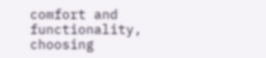comfort and functionality, choosing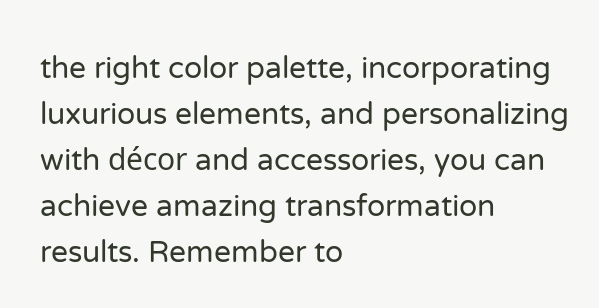the right color palette, incorporating luxurious elements, and personalizing with décor and accessories, you can achieve amazing transformation results. Remember to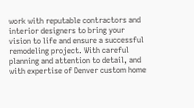work with reputable contractors and interior designers to bring your vision to life and ensure a successful remodeling project. With careful planning and attention to detail, and with expertise of Denver custom home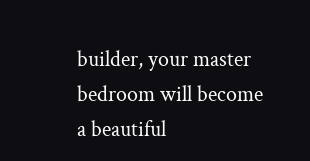builder, your master bedroom will become a beautiful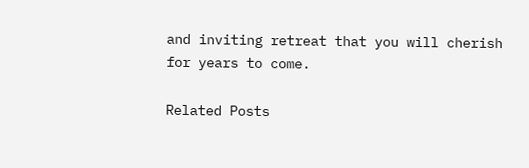and inviting retreat that you will cherish for years to come.

Related Posts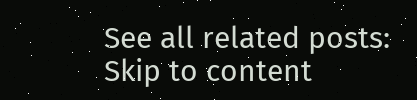See all related posts:
Skip to content